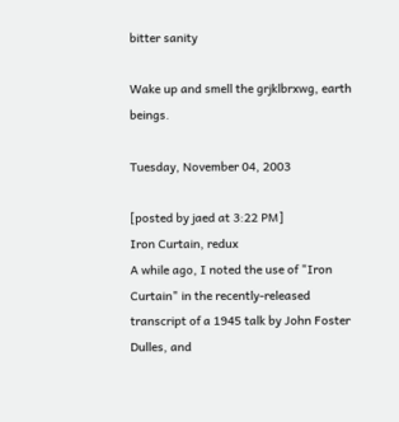bitter sanity

Wake up and smell the grjklbrxwg, earth beings.

Tuesday, November 04, 2003

[posted by jaed at 3:22 PM]
Iron Curtain, redux
A while ago, I noted the use of "Iron Curtain" in the recently-released transcript of a 1945 talk by John Foster Dulles, and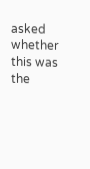asked whether this was the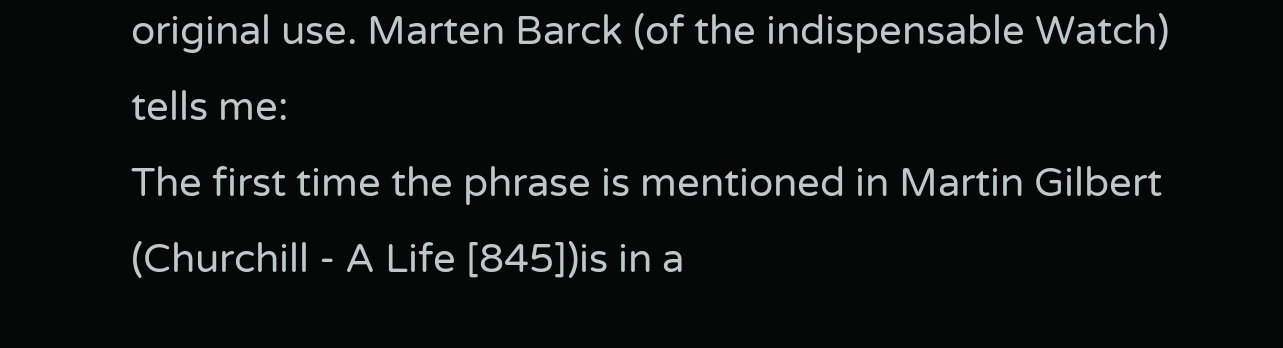original use. Marten Barck (of the indispensable Watch) tells me:
The first time the phrase is mentioned in Martin Gilbert (Churchill - A Life [845])is in a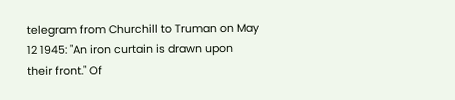telegram from Churchill to Truman on May 12 1945: "An iron curtain is drawn upon their front." Of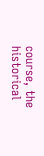course, the historical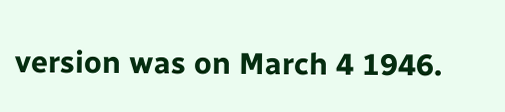version was on March 4 1946.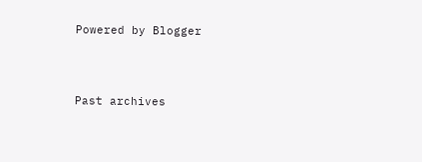Powered by Blogger




Past archives